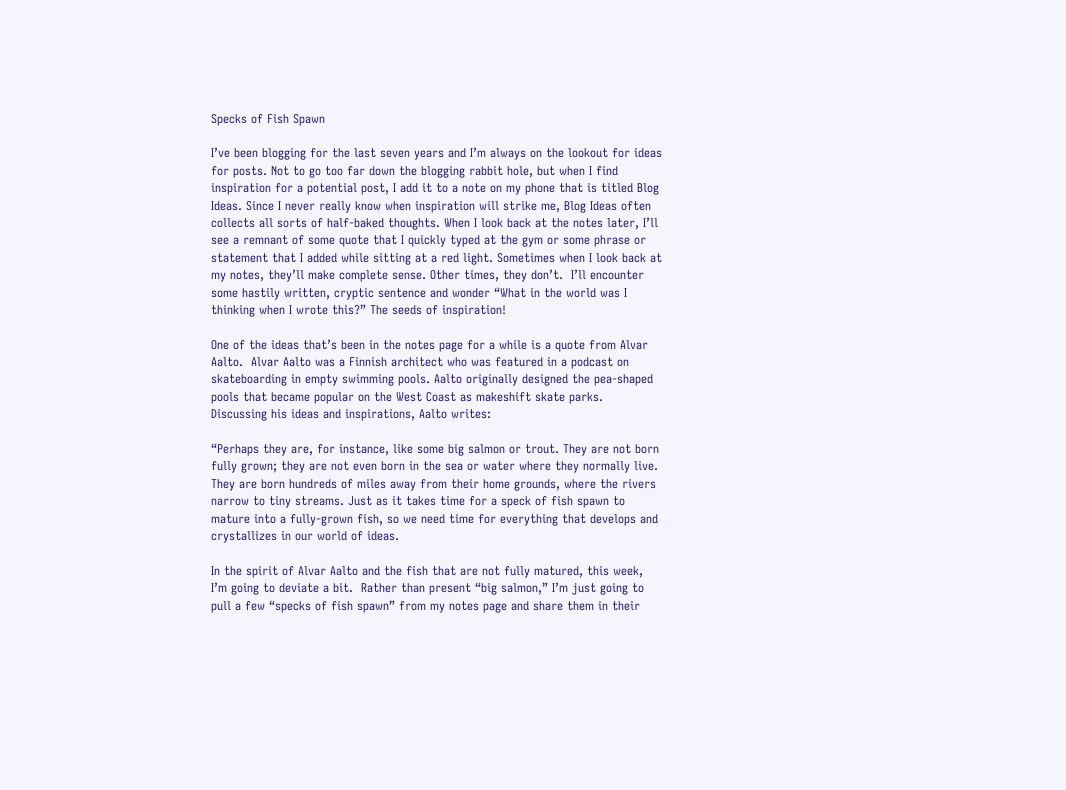Specks of Fish Spawn

I’ve been blogging for the last seven years and I’m always on the lookout for ideas for posts. Not to go too far down the blogging rabbit hole, but when I find inspiration for a potential post, I add it to a note on my phone that is titled Blog Ideas. Since I never really know when inspiration will strike me, Blog Ideas often collects all sorts of half-baked thoughts. When I look back at the notes later, I’ll see a remnant of some quote that I quickly typed at the gym or some phrase or statement that I added while sitting at a red light. Sometimes when I look back at my notes, they’ll make complete sense. Other times, they don’t.  I’ll encounter some hastily written, cryptic sentence and wonder “What in the world was I thinking when I wrote this?” The seeds of inspiration!

One of the ideas that’s been in the notes page for a while is a quote from Alvar Aalto.  Alvar Aalto was a Finnish architect who was featured in a podcast on skateboarding in empty swimming pools. Aalto originally designed the pea-shaped pools that became popular on the West Coast as makeshift skate parks. Discussing his ideas and inspirations, Aalto writes:

“Perhaps they are, for instance, like some big salmon or trout. They are not born fully grown; they are not even born in the sea or water where they normally live. They are born hundreds of miles away from their home grounds, where the rivers narrow to tiny streams. Just as it takes time for a speck of fish spawn to mature into a fully-grown fish, so we need time for everything that develops and crystallizes in our world of ideas.

In the spirit of Alvar Aalto and the fish that are not fully matured, this week, I’m going to deviate a bit.  Rather than present “big salmon,” I’m just going to pull a few “specks of fish spawn” from my notes page and share them in their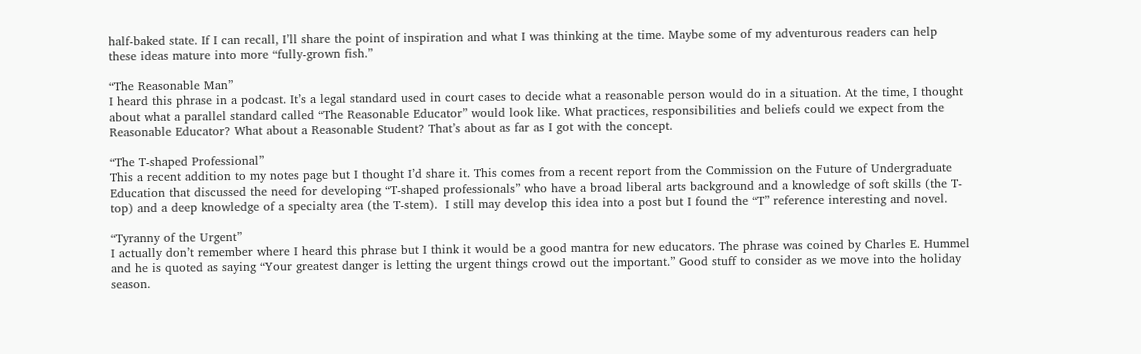half-baked state. If I can recall, I’ll share the point of inspiration and what I was thinking at the time. Maybe some of my adventurous readers can help these ideas mature into more “fully-grown fish.”

“The Reasonable Man”
I heard this phrase in a podcast. It’s a legal standard used in court cases to decide what a reasonable person would do in a situation. At the time, I thought about what a parallel standard called “The Reasonable Educator” would look like. What practices, responsibilities and beliefs could we expect from the Reasonable Educator? What about a Reasonable Student? That’s about as far as I got with the concept.

“The T-shaped Professional”
This a recent addition to my notes page but I thought I’d share it. This comes from a recent report from the Commission on the Future of Undergraduate Education that discussed the need for developing “T-shaped professionals” who have a broad liberal arts background and a knowledge of soft skills (the T-top) and a deep knowledge of a specialty area (the T-stem).  I still may develop this idea into a post but I found the “T” reference interesting and novel.

“Tyranny of the Urgent”
I actually don’t remember where I heard this phrase but I think it would be a good mantra for new educators. The phrase was coined by Charles E. Hummel and he is quoted as saying “Your greatest danger is letting the urgent things crowd out the important.” Good stuff to consider as we move into the holiday season.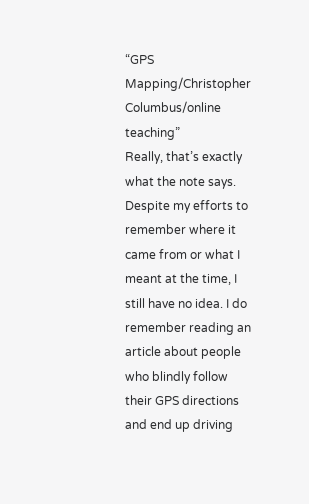“GPS Mapping/Christopher Columbus/online teaching”
Really, that’s exactly what the note says. Despite my efforts to remember where it came from or what I meant at the time, I still have no idea. I do remember reading an article about people who blindly follow their GPS directions and end up driving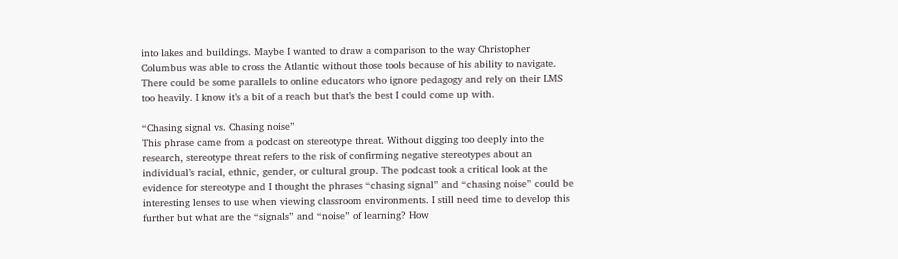into lakes and buildings. Maybe I wanted to draw a comparison to the way Christopher Columbus was able to cross the Atlantic without those tools because of his ability to navigate. There could be some parallels to online educators who ignore pedagogy and rely on their LMS too heavily. I know it’s a bit of a reach but that’s the best I could come up with.

“Chasing signal vs. Chasing noise”
This phrase came from a podcast on stereotype threat. Without digging too deeply into the research, stereotype threat refers to the risk of confirming negative stereotypes about an individual’s racial, ethnic, gender, or cultural group. The podcast took a critical look at the evidence for stereotype and I thought the phrases “chasing signal” and “chasing noise” could be interesting lenses to use when viewing classroom environments. I still need time to develop this further but what are the “signals” and “noise” of learning? How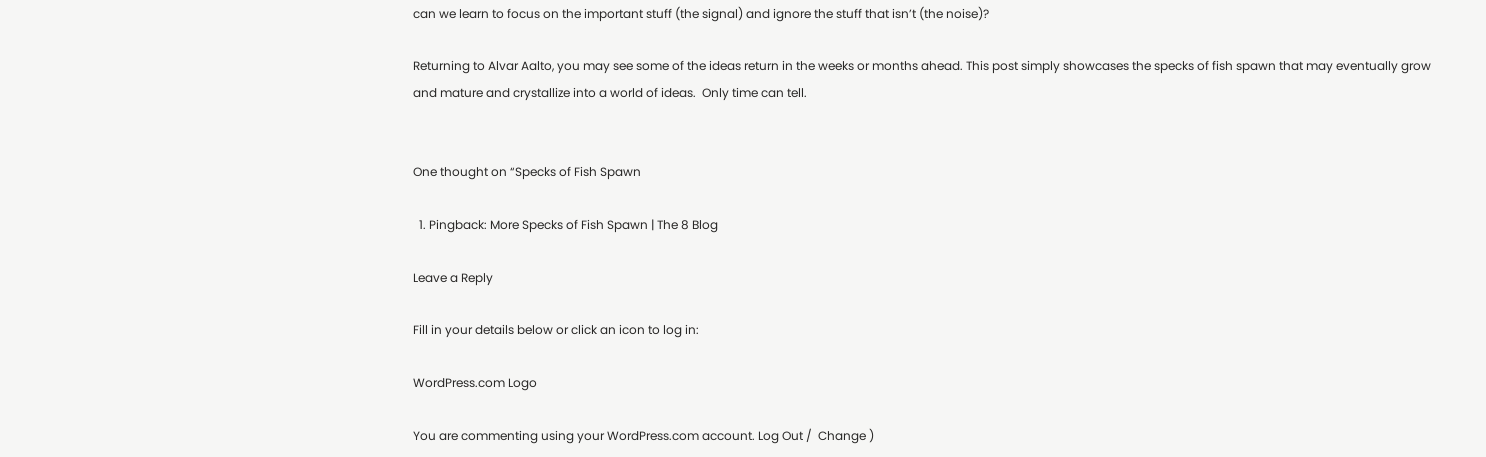can we learn to focus on the important stuff (the signal) and ignore the stuff that isn’t (the noise)?

Returning to Alvar Aalto, you may see some of the ideas return in the weeks or months ahead. This post simply showcases the specks of fish spawn that may eventually grow and mature and crystallize into a world of ideas.  Only time can tell.


One thought on “Specks of Fish Spawn

  1. Pingback: More Specks of Fish Spawn | The 8 Blog

Leave a Reply

Fill in your details below or click an icon to log in:

WordPress.com Logo

You are commenting using your WordPress.com account. Log Out /  Change )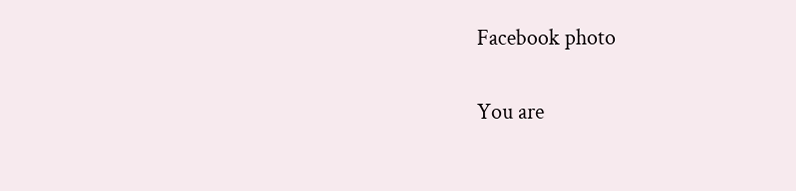Facebook photo

You are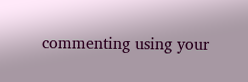commenting using your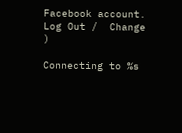Facebook account. Log Out /  Change )

Connecting to %s